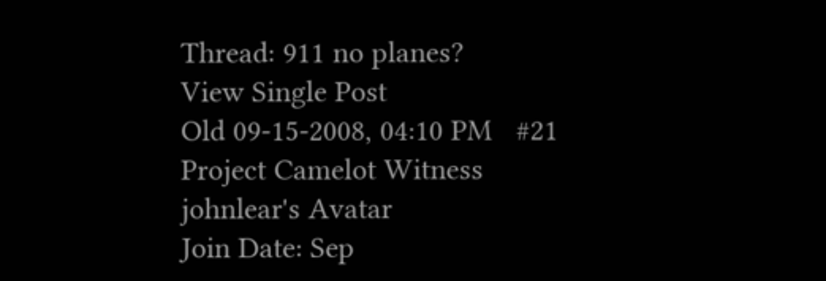Thread: 911 no planes?
View Single Post
Old 09-15-2008, 04:10 PM   #21
Project Camelot Witness
johnlear's Avatar
Join Date: Sep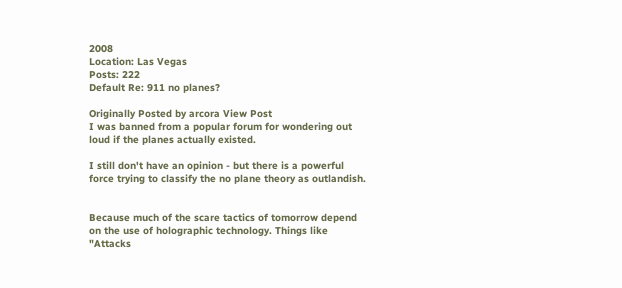2008
Location: Las Vegas
Posts: 222
Default Re: 911 no planes?

Originally Posted by arcora View Post
I was banned from a popular forum for wondering out loud if the planes actually existed.

I still don't have an opinion - but there is a powerful force trying to classify the no plane theory as outlandish.


Because much of the scare tactics of tomorrow depend on the use of holographic technology. Things like "Attacks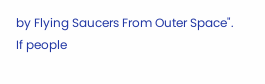by Flying Saucers From Outer Space".
If people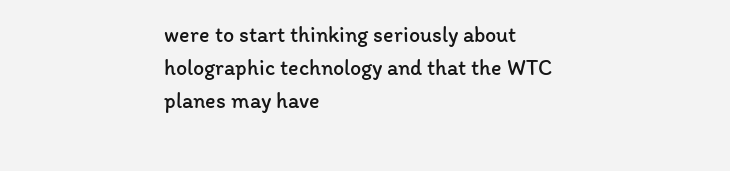were to start thinking seriously about holographic technology and that the WTC planes may have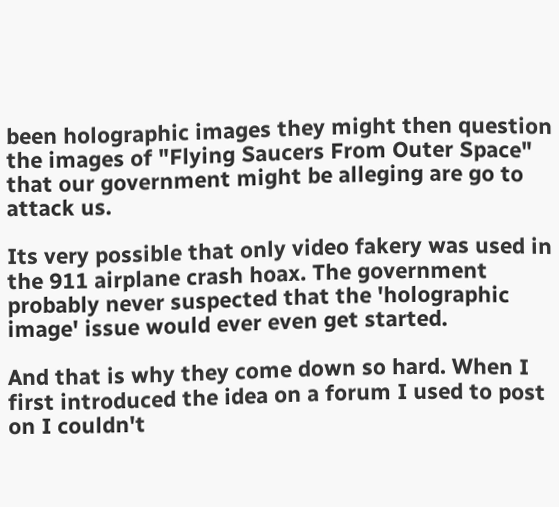been holographic images they might then question the images of "Flying Saucers From Outer Space" that our government might be alleging are go to attack us.

Its very possible that only video fakery was used in the 911 airplane crash hoax. The government probably never suspected that the 'holographic image' issue would ever even get started.

And that is why they come down so hard. When I first introduced the idea on a forum I used to post on I couldn't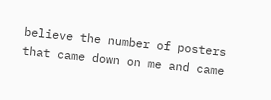believe the number of posters that came down on me and came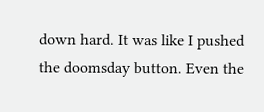down hard. It was like I pushed the doomsday button. Even the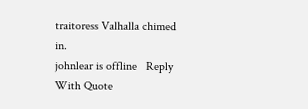traitoress Valhalla chimed in.
johnlear is offline   Reply With Quote